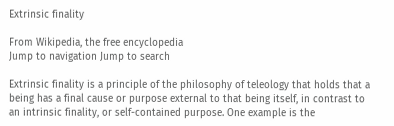Extrinsic finality

From Wikipedia, the free encyclopedia
Jump to navigation Jump to search

Extrinsic finality is a principle of the philosophy of teleology that holds that a being has a final cause or purpose external to that being itself, in contrast to an intrinsic finality, or self-contained purpose. One example is the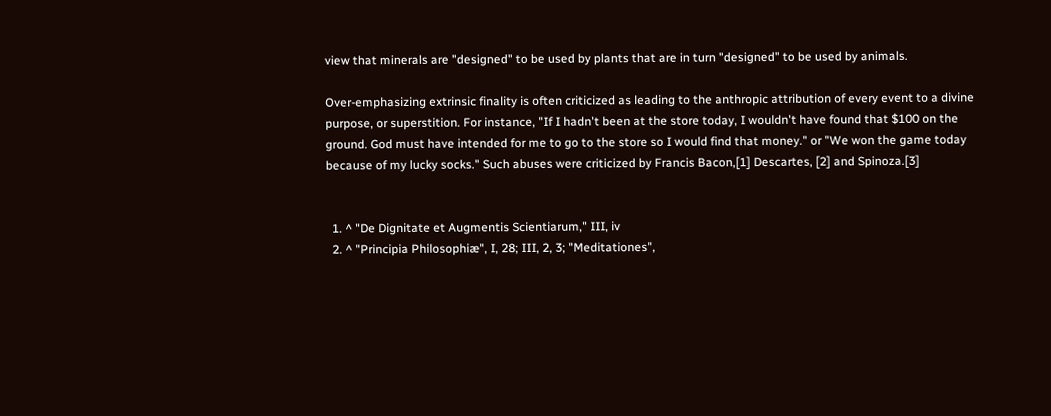view that minerals are "designed" to be used by plants that are in turn "designed" to be used by animals.

Over-emphasizing extrinsic finality is often criticized as leading to the anthropic attribution of every event to a divine purpose, or superstition. For instance, "If I hadn't been at the store today, I wouldn't have found that $100 on the ground. God must have intended for me to go to the store so I would find that money." or "We won the game today because of my lucky socks." Such abuses were criticized by Francis Bacon,[1] Descartes, [2] and Spinoza.[3]


  1. ^ "De Dignitate et Augmentis Scientiarum," III, iv
  2. ^ "Principia Philosophiæ", I, 28; III, 2, 3; "Meditationes",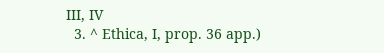III, IV
  3. ^ Ethica, I, prop. 36 app.)